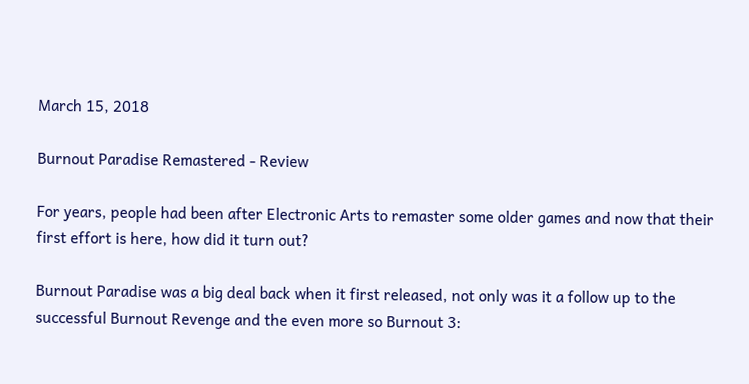March 15, 2018

Burnout Paradise Remastered - Review

For years, people had been after Electronic Arts to remaster some older games and now that their first effort is here, how did it turn out?

Burnout Paradise was a big deal back when it first released, not only was it a follow up to the successful Burnout Revenge and the even more so Burnout 3: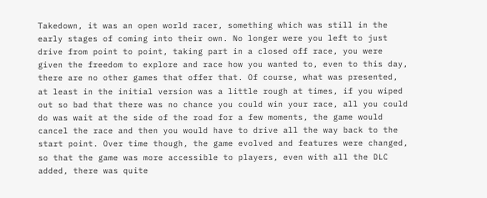Takedown, it was an open world racer, something which was still in the early stages of coming into their own. No longer were you left to just drive from point to point, taking part in a closed off race, you were given the freedom to explore and race how you wanted to, even to this day, there are no other games that offer that. Of course, what was presented, at least in the initial version was a little rough at times, if you wiped out so bad that there was no chance you could win your race, all you could do was wait at the side of the road for a few moments, the game would cancel the race and then you would have to drive all the way back to the start point. Over time though, the game evolved and features were changed, so that the game was more accessible to players, even with all the DLC added, there was quite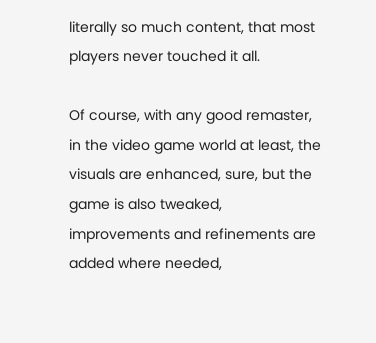literally so much content, that most players never touched it all.

Of course, with any good remaster, in the video game world at least, the visuals are enhanced, sure, but the game is also tweaked, improvements and refinements are added where needed,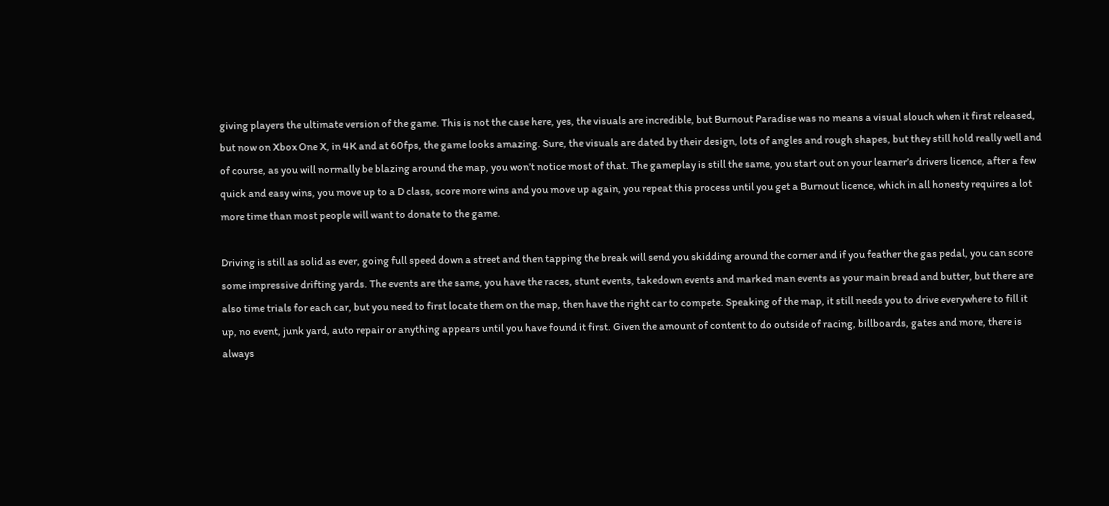giving players the ultimate version of the game. This is not the case here, yes, the visuals are incredible, but Burnout Paradise was no means a visual slouch when it first released, but now on Xbox One X, in 4K and at 60fps, the game looks amazing. Sure, the visuals are dated by their design, lots of angles and rough shapes, but they still hold really well and of course, as you will normally be blazing around the map, you won’t notice most of that. The gameplay is still the same, you start out on your learner’s drivers licence, after a few quick and easy wins, you move up to a D class, score more wins and you move up again, you repeat this process until you get a Burnout licence, which in all honesty requires a lot more time than most people will want to donate to the game.

Driving is still as solid as ever, going full speed down a street and then tapping the break will send you skidding around the corner and if you feather the gas pedal, you can score some impressive drifting yards. The events are the same, you have the races, stunt events, takedown events and marked man events as your main bread and butter, but there are also time trials for each car, but you need to first locate them on the map, then have the right car to compete. Speaking of the map, it still needs you to drive everywhere to fill it up, no event, junk yard, auto repair or anything appears until you have found it first. Given the amount of content to do outside of racing, billboards, gates and more, there is always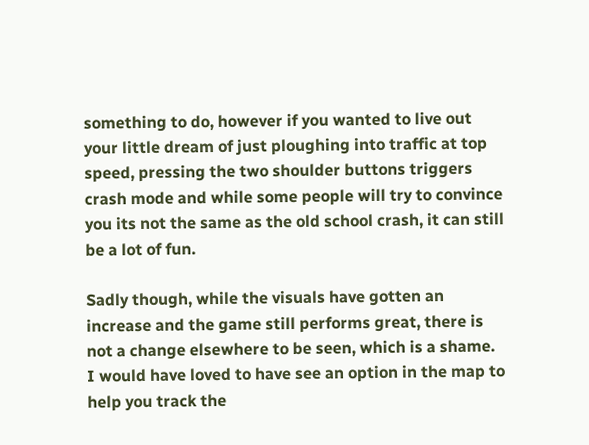something to do, however if you wanted to live out your little dream of just ploughing into traffic at top speed, pressing the two shoulder buttons triggers crash mode and while some people will try to convince you its not the same as the old school crash, it can still be a lot of fun.

Sadly though, while the visuals have gotten an increase and the game still performs great, there is not a change elsewhere to be seen, which is a shame. I would have loved to have see an option in the map to help you track the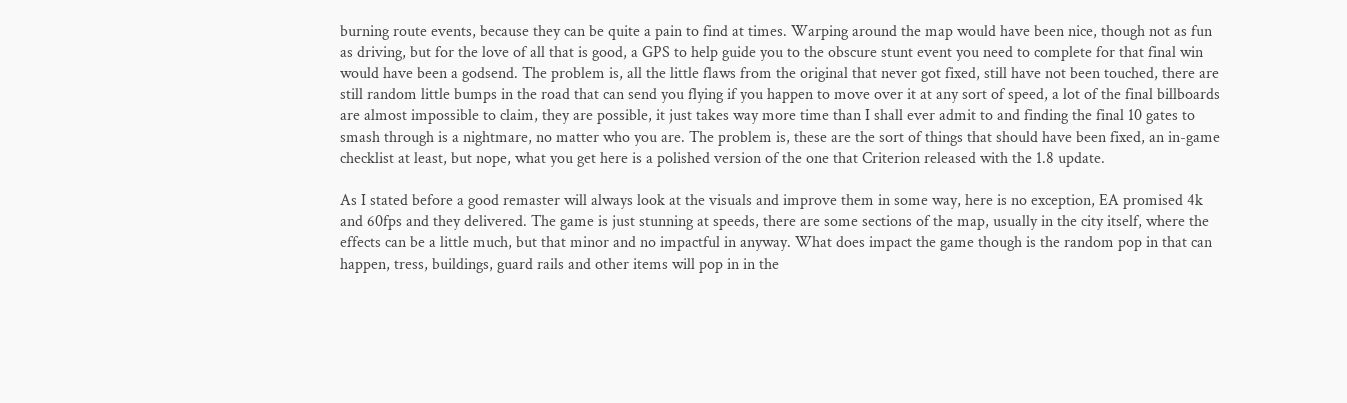burning route events, because they can be quite a pain to find at times. Warping around the map would have been nice, though not as fun as driving, but for the love of all that is good, a GPS to help guide you to the obscure stunt event you need to complete for that final win would have been a godsend. The problem is, all the little flaws from the original that never got fixed, still have not been touched, there are still random little bumps in the road that can send you flying if you happen to move over it at any sort of speed, a lot of the final billboards are almost impossible to claim, they are possible, it just takes way more time than I shall ever admit to and finding the final 10 gates to smash through is a nightmare, no matter who you are. The problem is, these are the sort of things that should have been fixed, an in-game checklist at least, but nope, what you get here is a polished version of the one that Criterion released with the 1.8 update.

As I stated before a good remaster will always look at the visuals and improve them in some way, here is no exception, EA promised 4k and 60fps and they delivered. The game is just stunning at speeds, there are some sections of the map, usually in the city itself, where the effects can be a little much, but that minor and no impactful in anyway. What does impact the game though is the random pop in that can happen, tress, buildings, guard rails and other items will pop in in the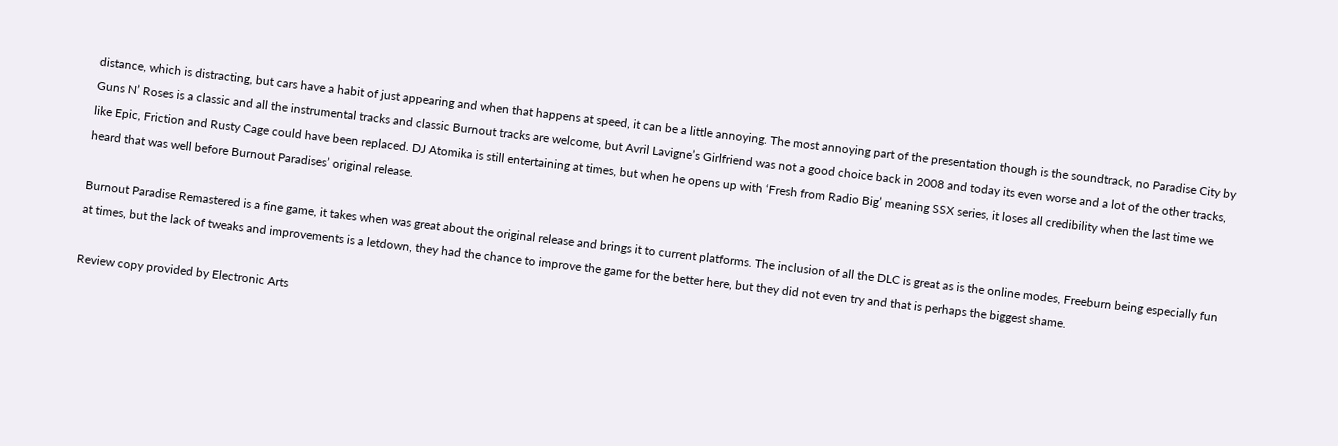distance, which is distracting, but cars have a habit of just appearing and when that happens at speed, it can be a little annoying. The most annoying part of the presentation though is the soundtrack, no Paradise City by Guns N’ Roses is a classic and all the instrumental tracks and classic Burnout tracks are welcome, but Avril Lavigne’s Girlfriend was not a good choice back in 2008 and today its even worse and a lot of the other tracks, like Epic, Friction and Rusty Cage could have been replaced. DJ Atomika is still entertaining at times, but when he opens up with ‘Fresh from Radio Big’ meaning SSX series, it loses all credibility when the last time we heard that was well before Burnout Paradises’ original release.

Burnout Paradise Remastered is a fine game, it takes when was great about the original release and brings it to current platforms. The inclusion of all the DLC is great as is the online modes, Freeburn being especially fun at times, but the lack of tweaks and improvements is a letdown, they had the chance to improve the game for the better here, but they did not even try and that is perhaps the biggest shame.

Review copy provided by Electronic Arts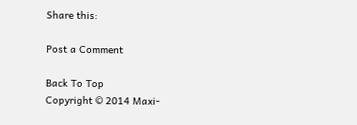Share this:

Post a Comment

Back To Top
Copyright © 2014 Maxi-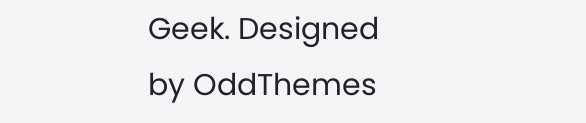Geek. Designed by OddThemes